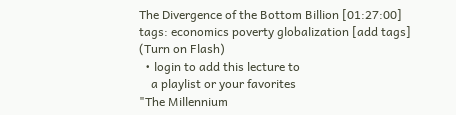The Divergence of the Bottom Billion [01:27:00]
tags: economics poverty globalization [add tags]
(Turn on Flash)
  • login to add this lecture to
    a playlist or your favorites
"The Millennium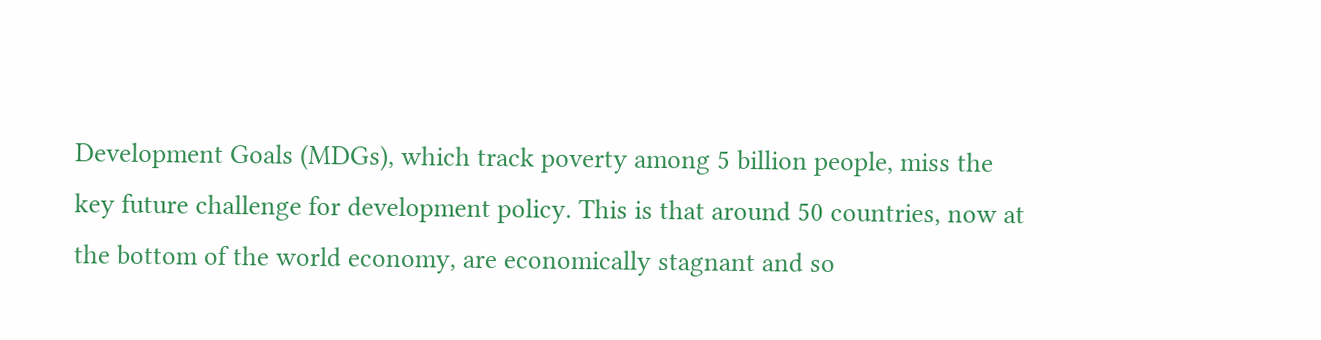Development Goals (MDGs), which track poverty among 5 billion people, miss the key future challenge for development policy. This is that around 50 countries, now at the bottom of the world economy, are economically stagnant and so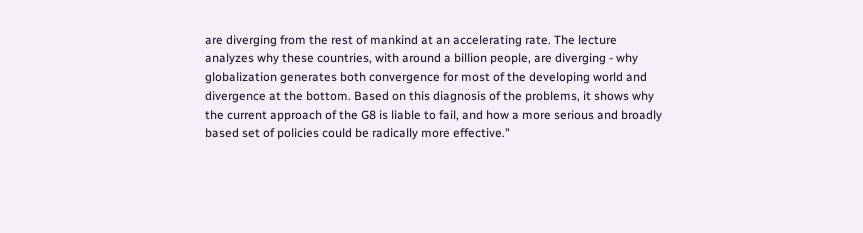are diverging from the rest of mankind at an accelerating rate. The lecture analyzes why these countries, with around a billion people, are diverging - why globalization generates both convergence for most of the developing world and divergence at the bottom. Based on this diagnosis of the problems, it shows why the current approach of the G8 is liable to fail, and how a more serious and broadly based set of policies could be radically more effective."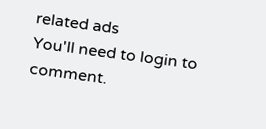related ads
You'll need to login to comment.